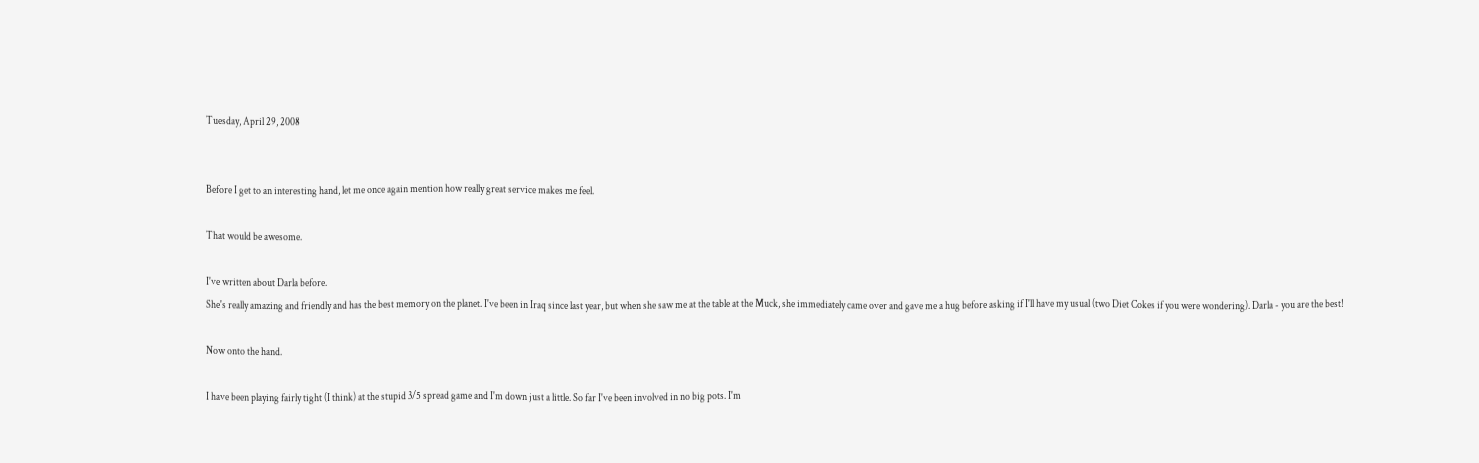Tuesday, April 29, 2008


Before I get to an interesting hand, let me once again mention how really great service makes me feel.

That would be awesome.

I've written about Darla before.
She's really amazing and friendly and has the best memory on the planet. I've been in Iraq since last year, but when she saw me at the table at the Muck, she immediately came over and gave me a hug before asking if I'll have my usual (two Diet Cokes if you were wondering). Darla - you are the best!

Now onto the hand.

I have been playing fairly tight (I think) at the stupid 3/5 spread game and I'm down just a little. So far I've been involved in no big pots. I'm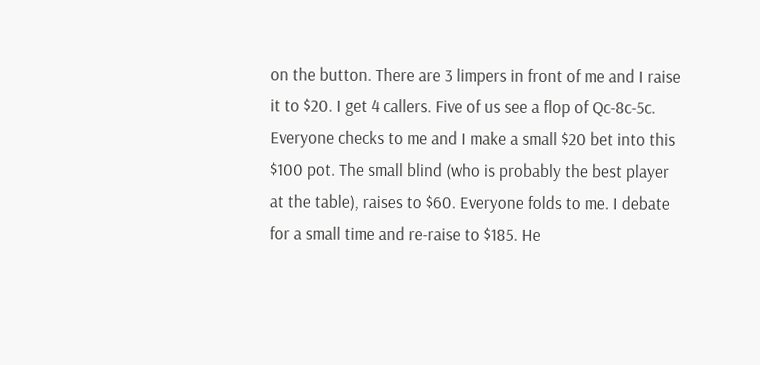on the button. There are 3 limpers in front of me and I raise it to $20. I get 4 callers. Five of us see a flop of Qc-8c-5c. Everyone checks to me and I make a small $20 bet into this $100 pot. The small blind (who is probably the best player at the table), raises to $60. Everyone folds to me. I debate for a small time and re-raise to $185. He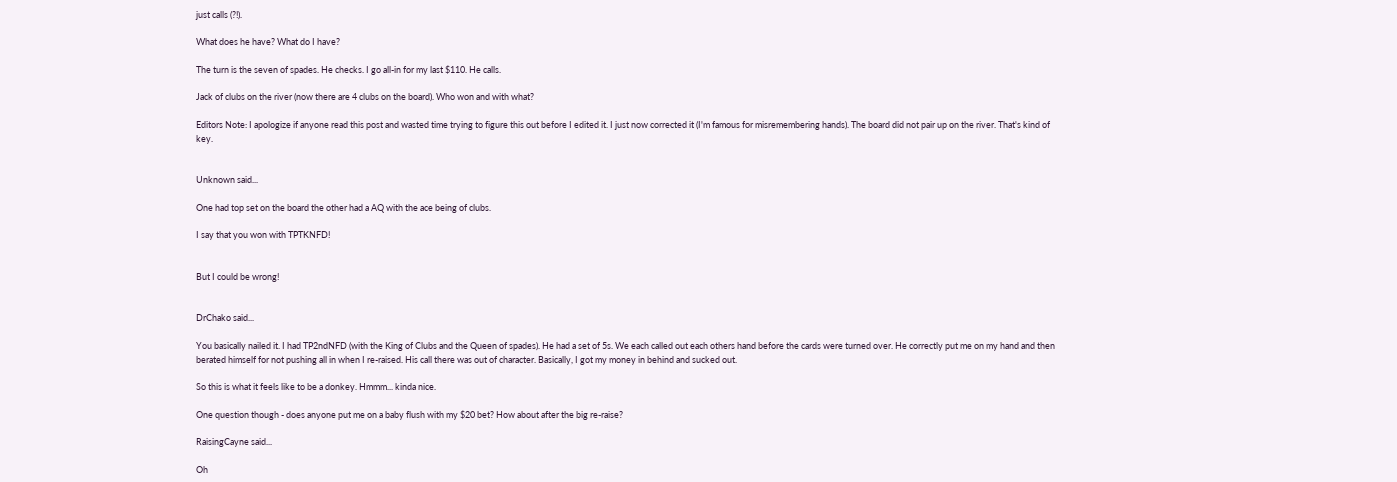just calls (?!).

What does he have? What do I have?

The turn is the seven of spades. He checks. I go all-in for my last $110. He calls.

Jack of clubs on the river (now there are 4 clubs on the board). Who won and with what?

Editors Note: I apologize if anyone read this post and wasted time trying to figure this out before I edited it. I just now corrected it (I'm famous for misremembering hands). The board did not pair up on the river. That's kind of key.


Unknown said...

One had top set on the board the other had a AQ with the ace being of clubs.

I say that you won with TPTKNFD!


But I could be wrong!


DrChako said...

You basically nailed it. I had TP2ndNFD (with the King of Clubs and the Queen of spades). He had a set of 5s. We each called out each others hand before the cards were turned over. He correctly put me on my hand and then berated himself for not pushing all in when I re-raised. His call there was out of character. Basically, I got my money in behind and sucked out.

So this is what it feels like to be a donkey. Hmmm... kinda nice.

One question though - does anyone put me on a baby flush with my $20 bet? How about after the big re-raise?

RaisingCayne said...

Oh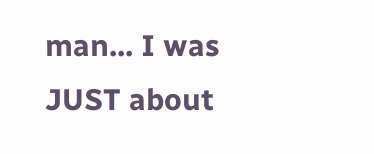man... I was JUST about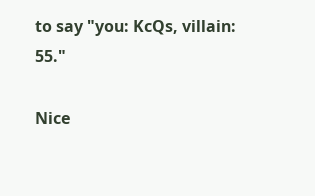to say "you: KcQs, villain: 55."

Nice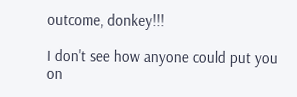outcome, donkey!!!

I don't see how anyone could put you on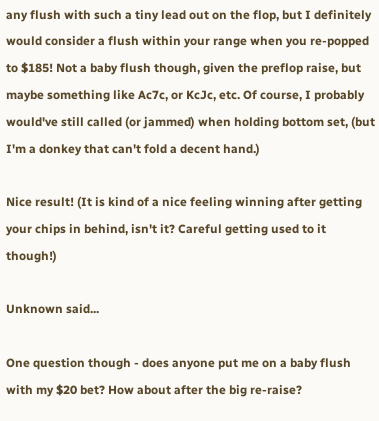any flush with such a tiny lead out on the flop, but I definitely would consider a flush within your range when you re-popped to $185! Not a baby flush though, given the preflop raise, but maybe something like Ac7c, or KcJc, etc. Of course, I probably would've still called (or jammed) when holding bottom set, (but I'm a donkey that can't fold a decent hand.)

Nice result! (It is kind of a nice feeling winning after getting your chips in behind, isn't it? Careful getting used to it though!)

Unknown said...

One question though - does anyone put me on a baby flush with my $20 bet? How about after the big re-raise?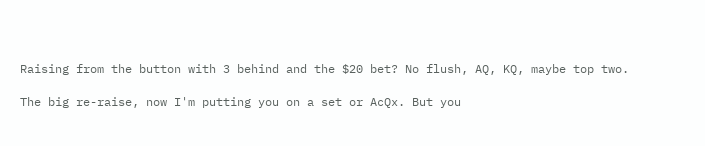Raising from the button with 3 behind and the $20 bet? No flush, AQ, KQ, maybe top two.

The big re-raise, now I'm putting you on a set or AcQx. But you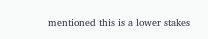mentioned this is a lower stakes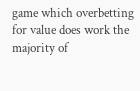game which overbetting for value does work the majority of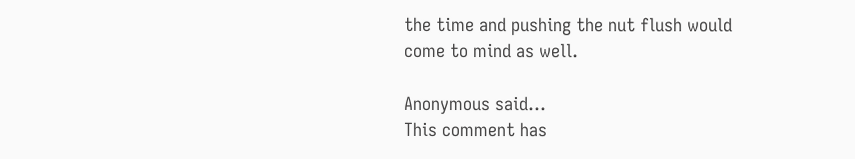the time and pushing the nut flush would come to mind as well.

Anonymous said...
This comment has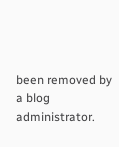been removed by a blog administrator.